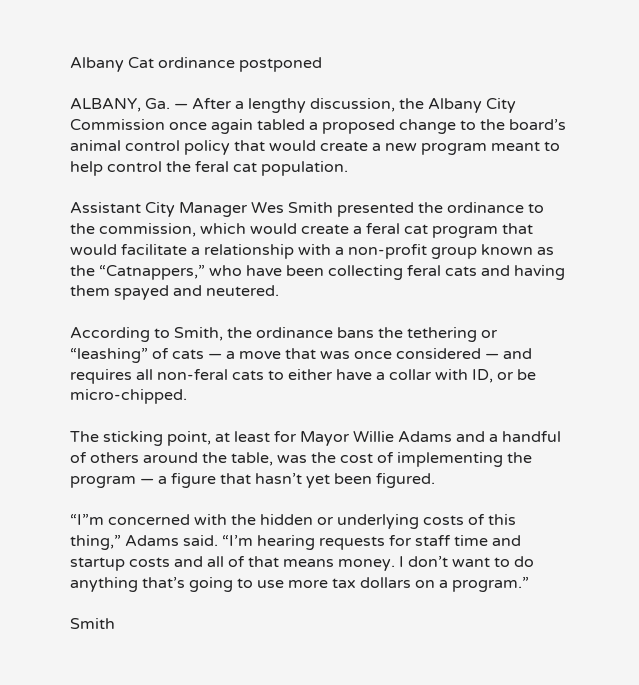Albany Cat ordinance postponed

ALBANY, Ga. — After a lengthy discussion, the Albany City Commission once again tabled a proposed change to the board’s animal control policy that would create a new program meant to help control the feral cat population.

Assistant City Manager Wes Smith presented the ordinance to the commission, which would create a feral cat program that would facilitate a relationship with a non-profit group known as the “Catnappers,” who have been collecting feral cats and having them spayed and neutered.

According to Smith, the ordinance bans the tethering or “leashing” of cats — a move that was once considered — and requires all non-feral cats to either have a collar with ID, or be micro-chipped.

The sticking point, at least for Mayor Willie Adams and a handful of others around the table, was the cost of implementing the program — a figure that hasn’t yet been figured.

“I”m concerned with the hidden or underlying costs of this thing,” Adams said. “I’m hearing requests for staff time and startup costs and all of that means money. I don’t want to do anything that’s going to use more tax dollars on a program.”

Smith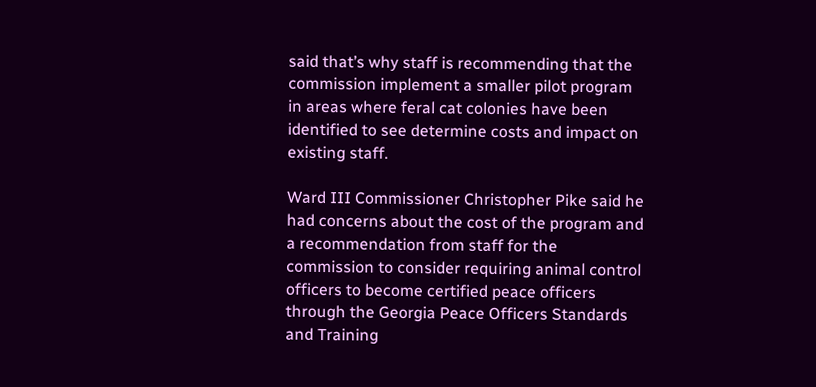said that’s why staff is recommending that the commission implement a smaller pilot program in areas where feral cat colonies have been identified to see determine costs and impact on existing staff.

Ward III Commissioner Christopher Pike said he had concerns about the cost of the program and a recommendation from staff for the commission to consider requiring animal control officers to become certified peace officers through the Georgia Peace Officers Standards and Training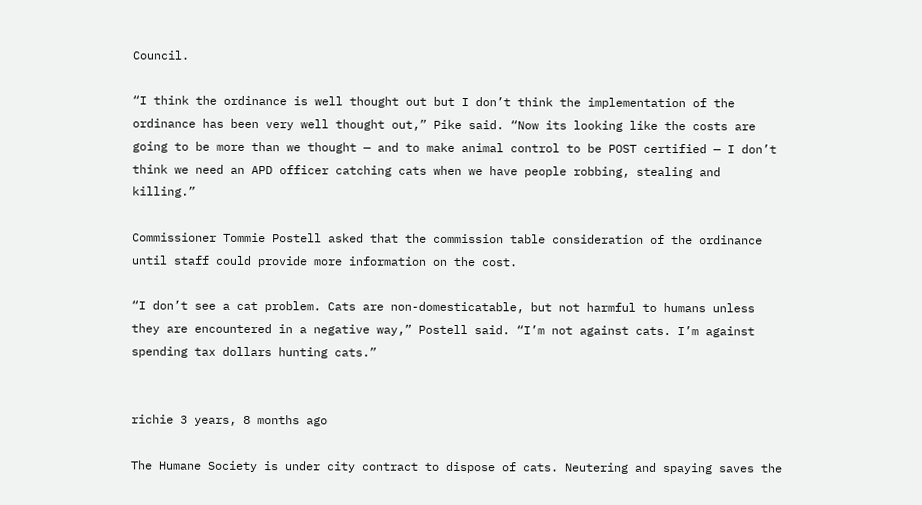Council.

“I think the ordinance is well thought out but I don’t think the implementation of the ordinance has been very well thought out,” Pike said. “Now its looking like the costs are going to be more than we thought — and to make animal control to be POST certified — I don’t think we need an APD officer catching cats when we have people robbing, stealing and killing.”

Commissioner Tommie Postell asked that the commission table consideration of the ordinance until staff could provide more information on the cost.

“I don’t see a cat problem. Cats are non-domesticatable, but not harmful to humans unless they are encountered in a negative way,” Postell said. “I’m not against cats. I’m against spending tax dollars hunting cats.”


richie 3 years, 8 months ago

The Humane Society is under city contract to dispose of cats. Neutering and spaying saves the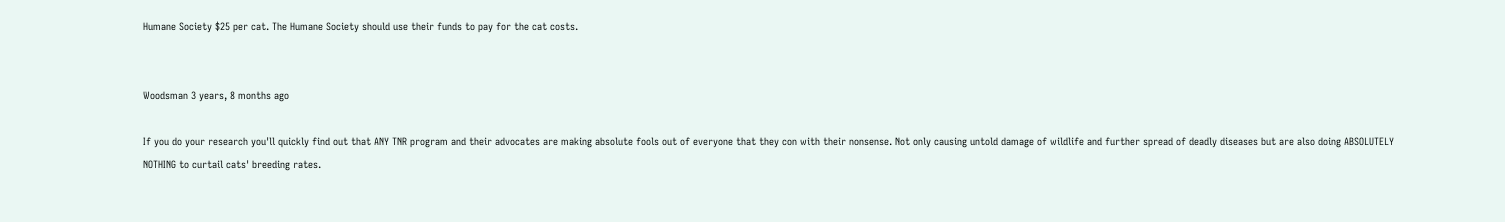Humane Society $25 per cat. The Humane Society should use their funds to pay for the cat costs.


Woodsman 3 years, 8 months ago

If you do your research you'll quickly find out that ANY TNR program and their advocates are making absolute fools out of everyone that they con with their nonsense. Not only causing untold damage of wildlife and further spread of deadly diseases but are also doing ABSOLUTELY NOTHING to curtail cats' breeding rates.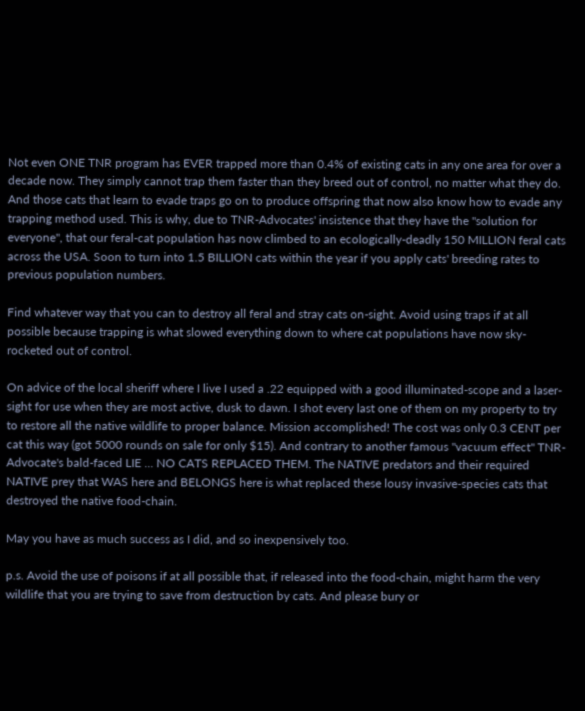Not even ONE TNR program has EVER trapped more than 0.4% of existing cats in any one area for over a decade now. They simply cannot trap them faster than they breed out of control, no matter what they do. And those cats that learn to evade traps go on to produce offspring that now also know how to evade any trapping method used. This is why, due to TNR-Advocates' insistence that they have the "solution for everyone", that our feral-cat population has now climbed to an ecologically-deadly 150 MILLION feral cats across the USA. Soon to turn into 1.5 BILLION cats within the year if you apply cats' breeding rates to previous population numbers.

Find whatever way that you can to destroy all feral and stray cats on-sight. Avoid using traps if at all possible because trapping is what slowed everything down to where cat populations have now sky-rocketed out of control.

On advice of the local sheriff where I live I used a .22 equipped with a good illuminated-scope and a laser-sight for use when they are most active, dusk to dawn. I shot every last one of them on my property to try to restore all the native wildlife to proper balance. Mission accomplished! The cost was only 0.3 CENT per cat this way (got 5000 rounds on sale for only $15). And contrary to another famous "vacuum effect" TNR-Advocate's bald-faced LIE ... NO CATS REPLACED THEM. The NATIVE predators and their required NATIVE prey that WAS here and BELONGS here is what replaced these lousy invasive-species cats that destroyed the native food-chain.

May you have as much success as I did, and so inexpensively too.

p.s. Avoid the use of poisons if at all possible that, if released into the food-chain, might harm the very wildlife that you are trying to save from destruction by cats. And please bury or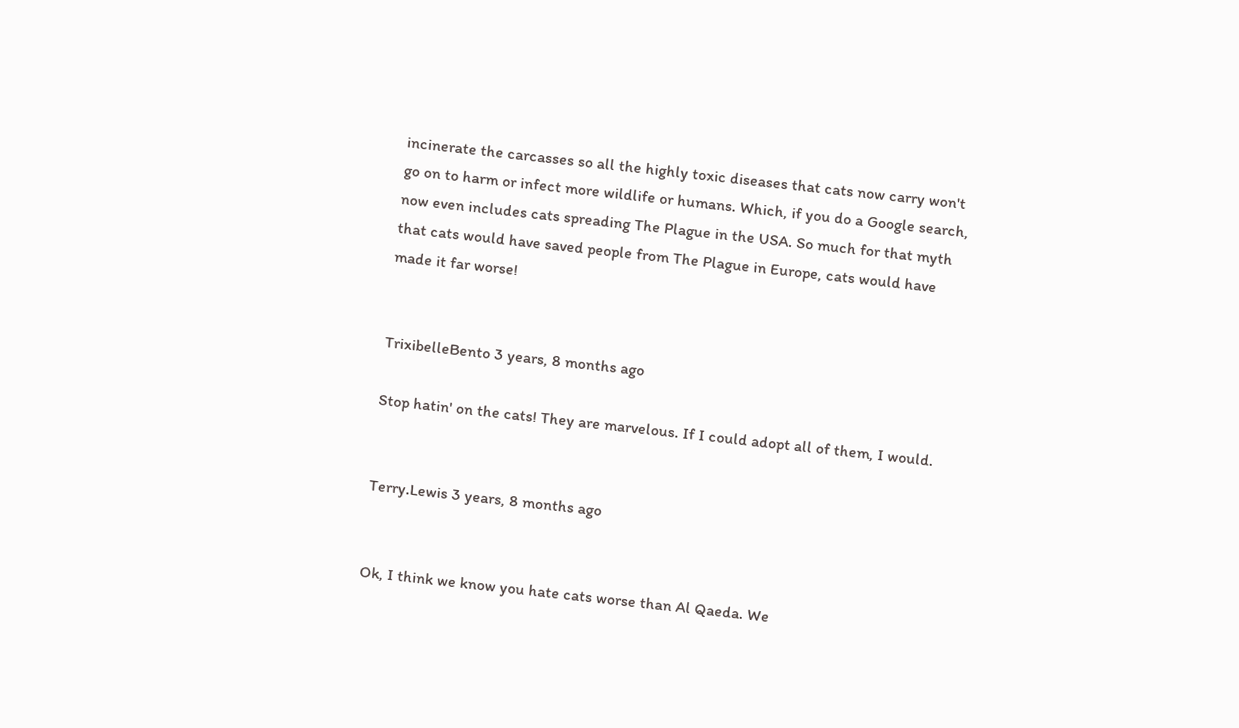incinerate the carcasses so all the highly toxic diseases that cats now carry won't go on to harm or infect more wildlife or humans. Which, if you do a Google search, now even includes cats spreading The Plague in the USA. So much for that myth that cats would have saved people from The Plague in Europe, cats would have made it far worse!


TrixibelleBento 3 years, 8 months ago

Stop hatin' on the cats! They are marvelous. If I could adopt all of them, I would.


Terry.Lewis 3 years, 8 months ago


Ok, I think we know you hate cats worse than Al Qaeda. We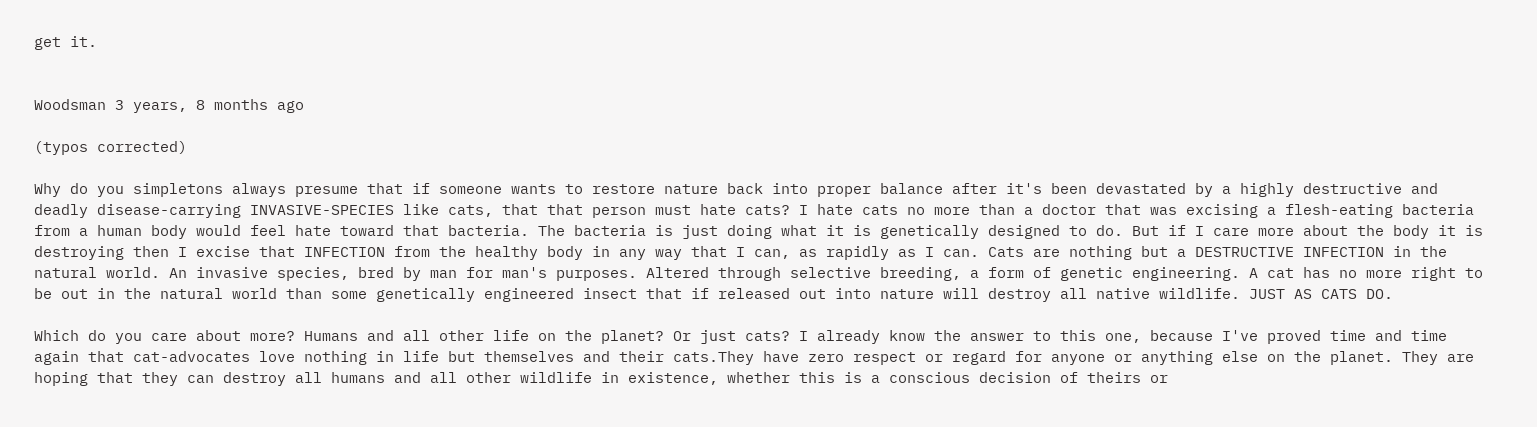get it.


Woodsman 3 years, 8 months ago

(typos corrected)

Why do you simpletons always presume that if someone wants to restore nature back into proper balance after it's been devastated by a highly destructive and deadly disease-carrying INVASIVE-SPECIES like cats, that that person must hate cats? I hate cats no more than a doctor that was excising a flesh-eating bacteria from a human body would feel hate toward that bacteria. The bacteria is just doing what it is genetically designed to do. But if I care more about the body it is destroying then I excise that INFECTION from the healthy body in any way that I can, as rapidly as I can. Cats are nothing but a DESTRUCTIVE INFECTION in the natural world. An invasive species, bred by man for man's purposes. Altered through selective breeding, a form of genetic engineering. A cat has no more right to be out in the natural world than some genetically engineered insect that if released out into nature will destroy all native wildlife. JUST AS CATS DO.

Which do you care about more? Humans and all other life on the planet? Or just cats? I already know the answer to this one, because I've proved time and time again that cat-advocates love nothing in life but themselves and their cats.They have zero respect or regard for anyone or anything else on the planet. They are hoping that they can destroy all humans and all other wildlife in existence, whether this is a conscious decision of theirs or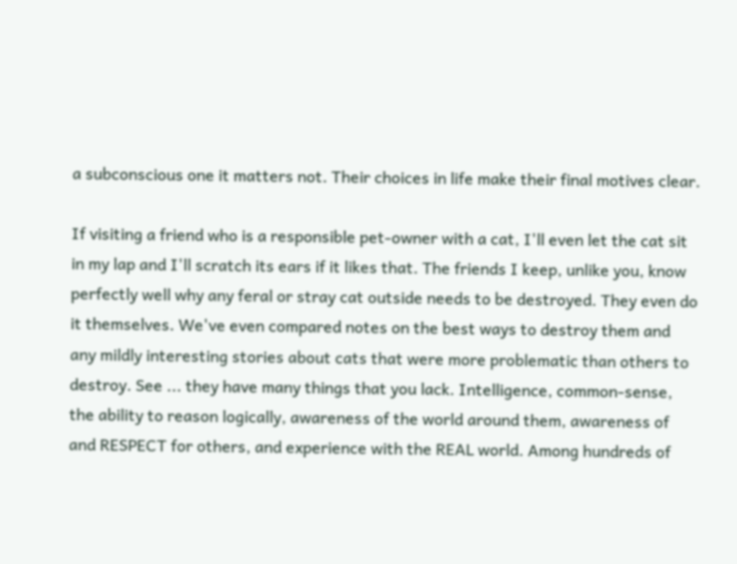a subconscious one it matters not. Their choices in life make their final motives clear.

If visiting a friend who is a responsible pet-owner with a cat, I'll even let the cat sit in my lap and I'll scratch its ears if it likes that. The friends I keep, unlike you, know perfectly well why any feral or stray cat outside needs to be destroyed. They even do it themselves. We've even compared notes on the best ways to destroy them and any mildly interesting stories about cats that were more problematic than others to destroy. See ... they have many things that you lack. Intelligence, common-sense, the ability to reason logically, awareness of the world around them, awareness of and RESPECT for others, and experience with the REAL world. Among hundreds of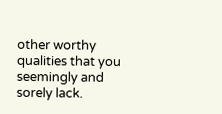other worthy qualities that you seemingly and sorely lack.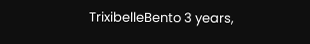TrixibelleBento 3 years,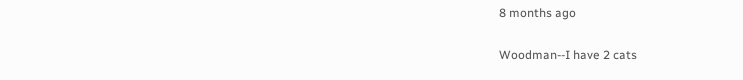8 months ago

Woodman--I have 2 cats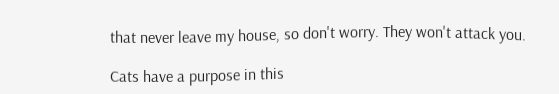that never leave my house, so don't worry. They won't attack you.

Cats have a purpose in this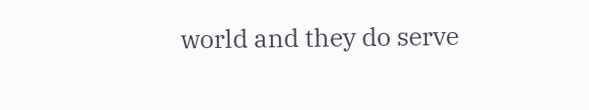world and they do serve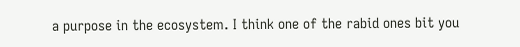a purpose in the ecosystem. I think one of the rabid ones bit you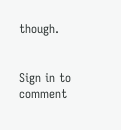though.


Sign in to comment